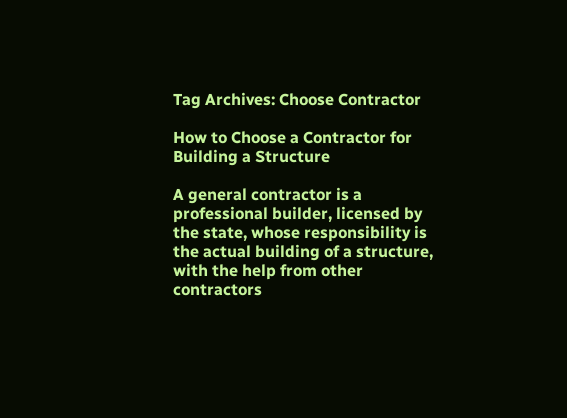Tag Archives: Choose Contractor

How to Choose a Contractor for Building a Structure

A general contractor is a professional builder, licensed by the state, whose responsibility is the actual building of a structure, with the help from other contractors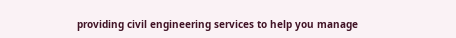providing civil engineering services to help you manage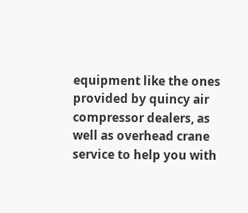equipment like the ones provided by quincy air compressor dealers, as well as overhead crane service to help you with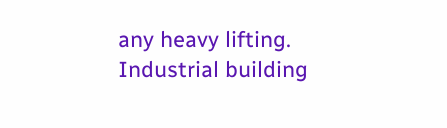any heavy lifting. Industrial building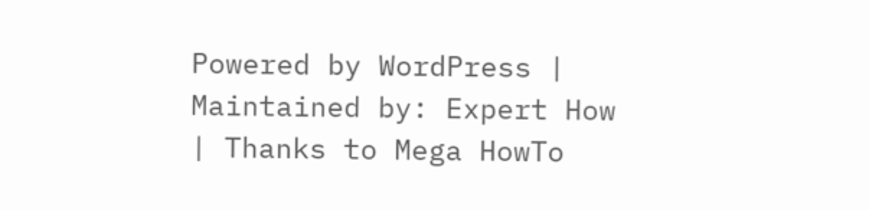Powered by WordPress | Maintained by: Expert How | Thanks to Mega HowTo